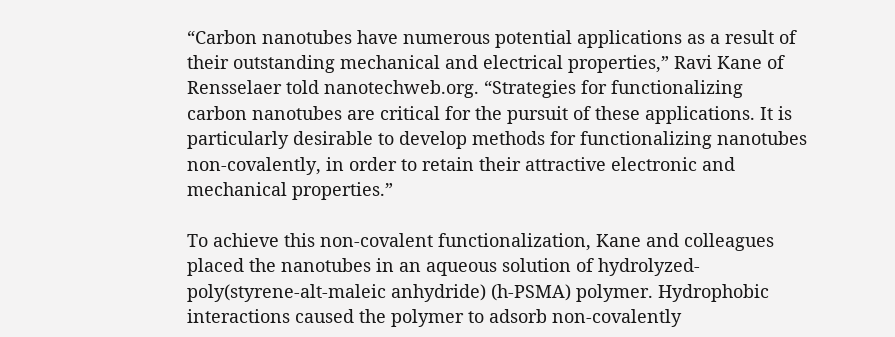“Carbon nanotubes have numerous potential applications as a result of their outstanding mechanical and electrical properties,” Ravi Kane of Rensselaer told nanotechweb.org. “Strategies for functionalizing carbon nanotubes are critical for the pursuit of these applications. It is particularly desirable to develop methods for functionalizing nanotubes non-covalently, in order to retain their attractive electronic and mechanical properties.”

To achieve this non-covalent functionalization, Kane and colleagues placed the nanotubes in an aqueous solution of hydrolyzed-poly(styrene-alt-maleic anhydride) (h-PSMA) polymer. Hydrophobic interactions caused the polymer to adsorb non-covalently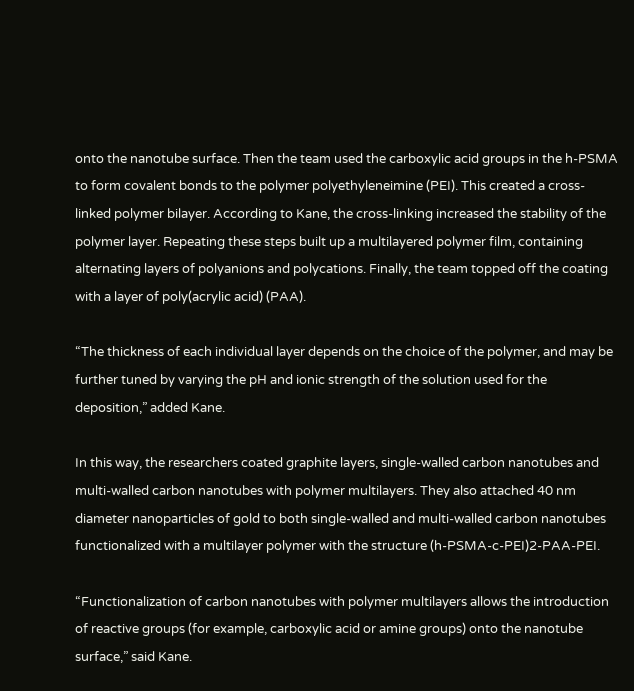onto the nanotube surface. Then the team used the carboxylic acid groups in the h-PSMA to form covalent bonds to the polymer polyethyleneimine (PEI). This created a cross-linked polymer bilayer. According to Kane, the cross-linking increased the stability of the polymer layer. Repeating these steps built up a multilayered polymer film, containing alternating layers of polyanions and polycations. Finally, the team topped off the coating with a layer of poly(acrylic acid) (PAA).

“The thickness of each individual layer depends on the choice of the polymer, and may be further tuned by varying the pH and ionic strength of the solution used for the deposition,” added Kane.

In this way, the researchers coated graphite layers, single-walled carbon nanotubes and multi-walled carbon nanotubes with polymer multilayers. They also attached 40 nm diameter nanoparticles of gold to both single-walled and multi-walled carbon nanotubes functionalized with a multilayer polymer with the structure (h-PSMA-c-PEI)2-PAA-PEI.

“Functionalization of carbon nanotubes with polymer multilayers allows the introduction of reactive groups (for example, carboxylic acid or amine groups) onto the nanotube surface,” said Kane.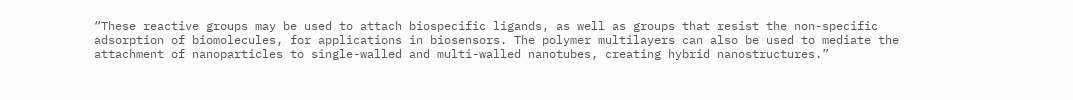“These reactive groups may be used to attach biospecific ligands, as well as groups that resist the non-specific adsorption of biomolecules, for applications in biosensors. The polymer multilayers can also be used to mediate the attachment of nanoparticles to single-walled and multi-walled nanotubes, creating hybrid nanostructures.”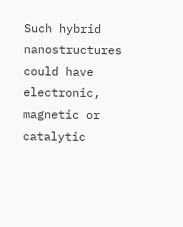Such hybrid nanostructures could have electronic, magnetic or catalytic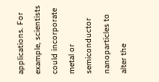applications. For example, scientists could incorporate metal or semiconductor nanoparticles to alter the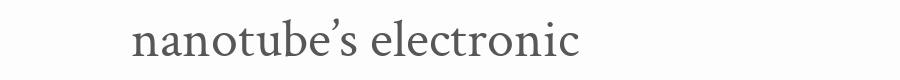nanotube’s electronic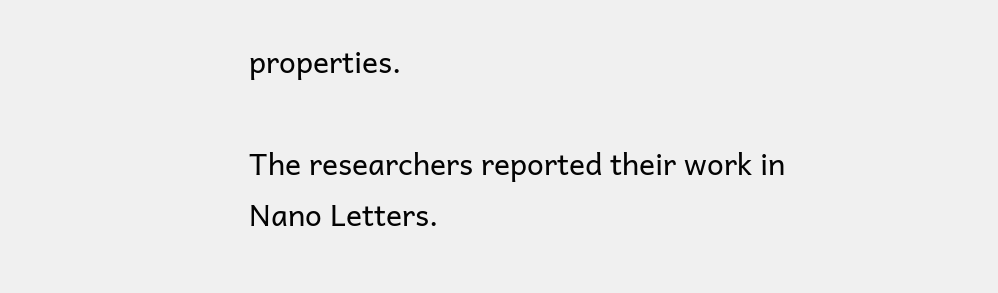properties.

The researchers reported their work in Nano Letters.